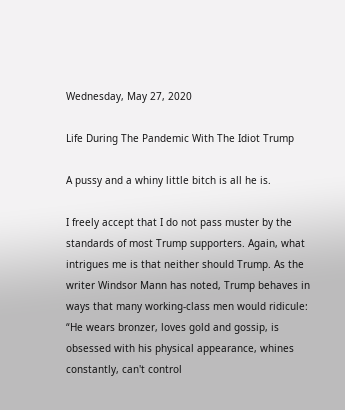Wednesday, May 27, 2020

Life During The Pandemic With The Idiot Trump

A pussy and a whiny little bitch is all he is.

I freely accept that I do not pass muster by the standards of most Trump supporters. Again, what intrigues me is that neither should Trump. As the writer Windsor Mann has noted, Trump behaves in ways that many working-class men would ridicule: “He wears bronzer, loves gold and gossip, is obsessed with his physical appearance, whines constantly, can't control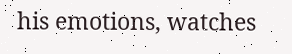his emotions, watches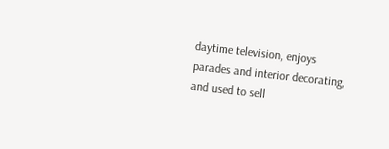daytime television, enjoys parades and interior decorating, and used to sell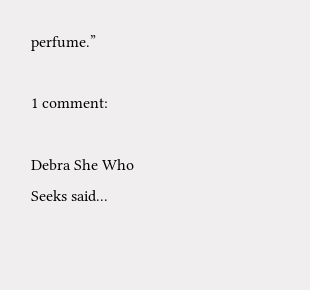perfume.”

1 comment:

Debra She Who Seeks said...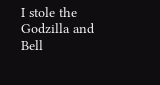I stole the Godzilla and Bell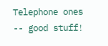Telephone ones -- good stuff!